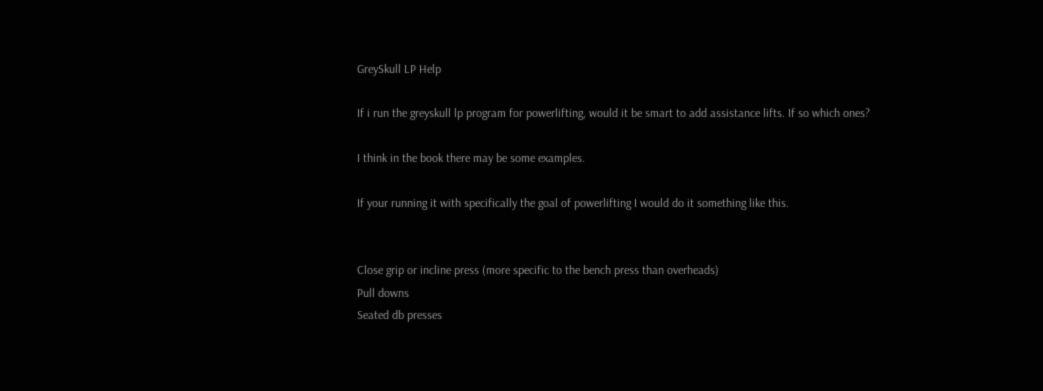GreySkull LP Help

If i run the greyskull lp program for powerlifting, would it be smart to add assistance lifts. If so which ones?

I think in the book there may be some examples.

If your running it with specifically the goal of powerlifting I would do it something like this.


Close grip or incline press (more specific to the bench press than overheads)
Pull downs
Seated db presses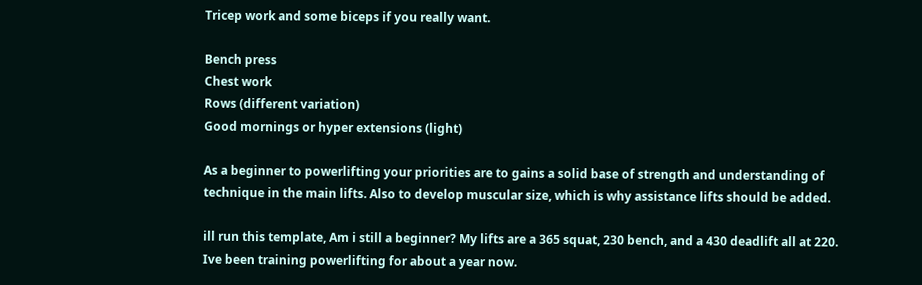Tricep work and some biceps if you really want.

Bench press
Chest work
Rows (different variation)
Good mornings or hyper extensions (light)

As a beginner to powerlifting your priorities are to gains a solid base of strength and understanding of technique in the main lifts. Also to develop muscular size, which is why assistance lifts should be added.

ill run this template, Am i still a beginner? My lifts are a 365 squat, 230 bench, and a 430 deadlift all at 220. Ive been training powerlifting for about a year now.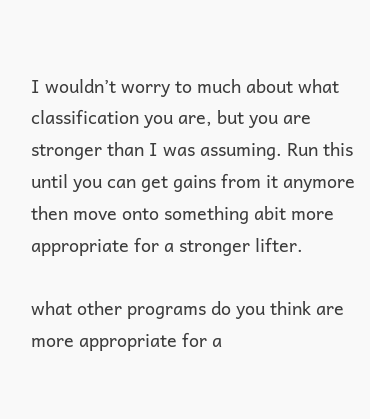I wouldn’t worry to much about what classification you are, but you are stronger than I was assuming. Run this until you can get gains from it anymore then move onto something abit more appropriate for a stronger lifter.

what other programs do you think are more appropriate for a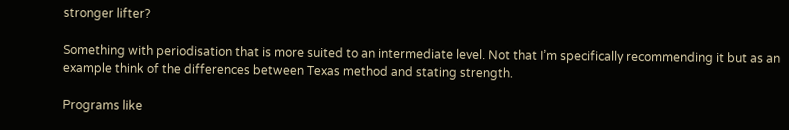stronger lifter?

Something with periodisation that is more suited to an intermediate level. Not that I’m specifically recommending it but as an example think of the differences between Texas method and stating strength.

Programs like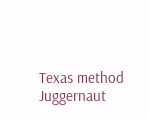Texas method
Juggernaut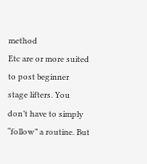method
Etc are or more suited to post beginner stage lifters. You don’t have to simply “follow” a routine. But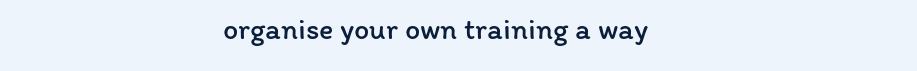organise your own training a way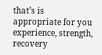that’s is appropriate for you experience, strength, recovery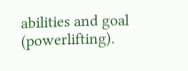abilities and goal (powerlifting).